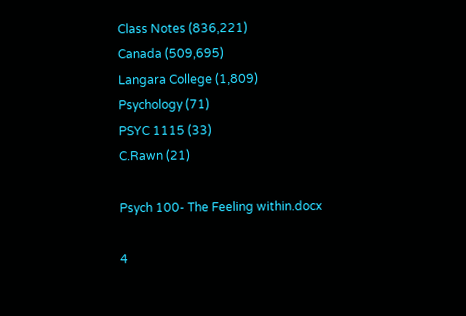Class Notes (836,221)
Canada (509,695)
Langara College (1,809)
Psychology (71)
PSYC 1115 (33)
C.Rawn (21)

Psych 100- The Feeling within.docx

4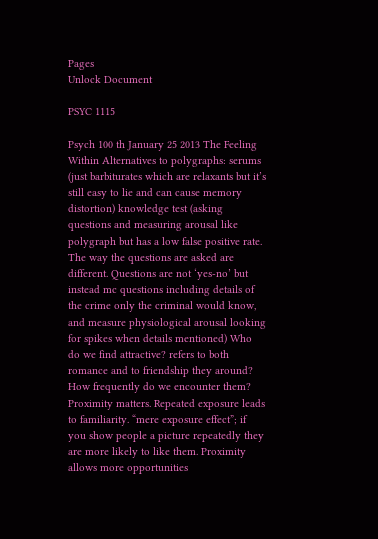Pages
Unlock Document

PSYC 1115

Psych 100 th January 25 2013 The Feeling Within Alternatives to polygraphs: serums (just barbiturates which are relaxants but it’s still easy to lie and can cause memory distortion) knowledge test (asking questions and measuring arousal like polygraph but has a low false positive rate. The way the questions are asked are different. Questions are not ‘yes-no’ but instead mc questions including details of the crime only the criminal would know, and measure physiological arousal looking for spikes when details mentioned) Who do we find attractive? refers to both romance and to friendship they around? How frequently do we encounter them? Proximity matters. Repeated exposure leads to familiarity. “mere exposure effect”; if you show people a picture repeatedly they are more likely to like them. Proximity allows more opportunities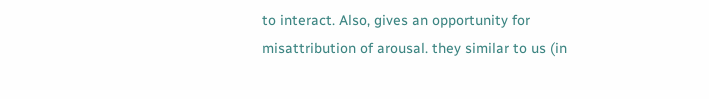to interact. Also, gives an opportunity for misattribution of arousal. they similar to us (in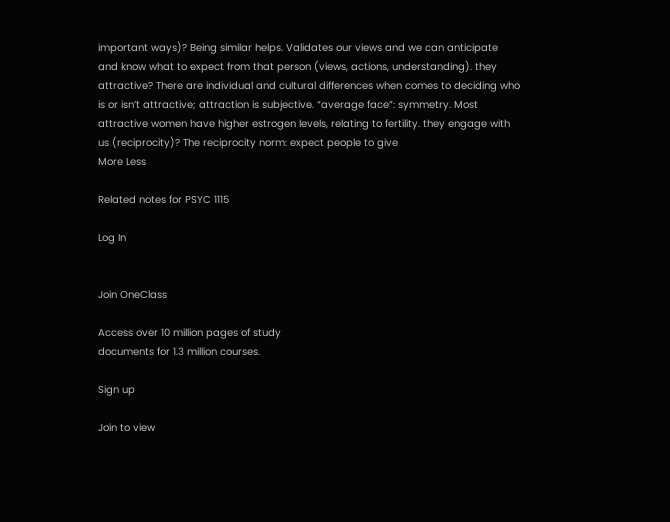important ways)? Being similar helps. Validates our views and we can anticipate and know what to expect from that person (views, actions, understanding). they attractive? There are individual and cultural differences when comes to deciding who is or isn’t attractive; attraction is subjective. “average face”: symmetry. Most attractive women have higher estrogen levels, relating to fertility. they engage with us (reciprocity)? The reciprocity norm: expect people to give
More Less

Related notes for PSYC 1115

Log In


Join OneClass

Access over 10 million pages of study
documents for 1.3 million courses.

Sign up

Join to view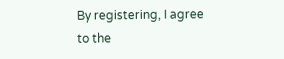By registering, I agree to the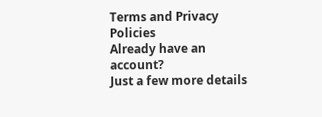Terms and Privacy Policies
Already have an account?
Just a few more details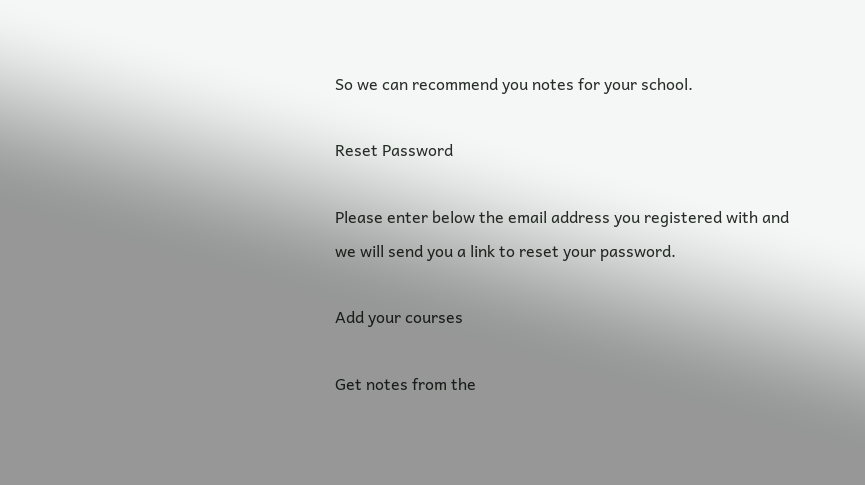So we can recommend you notes for your school.

Reset Password

Please enter below the email address you registered with and we will send you a link to reset your password.

Add your courses

Get notes from the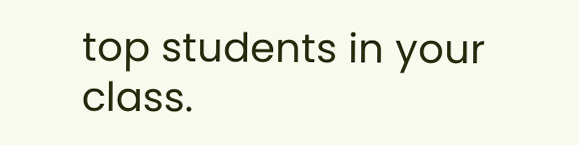top students in your class.